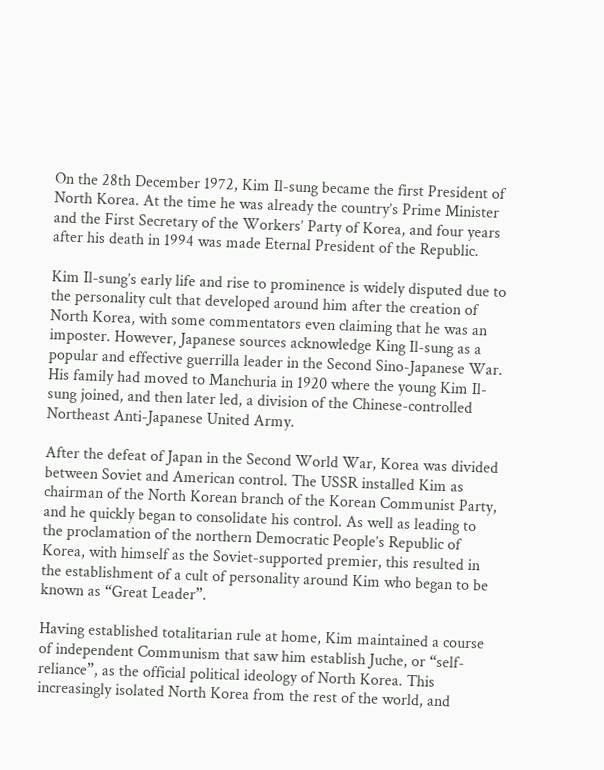On the 28th December 1972, Kim Il-sung became the first President of North Korea. At the time he was already the country’s Prime Minister and the First Secretary of the Workers’ Party of Korea, and four years after his death in 1994 was made Eternal President of the Republic.

Kim Il-sung’s early life and rise to prominence is widely disputed due to the personality cult that developed around him after the creation of North Korea, with some commentators even claiming that he was an imposter. However, Japanese sources acknowledge King Il-sung as a popular and effective guerrilla leader in the Second Sino-Japanese War. His family had moved to Manchuria in 1920 where the young Kim Il-sung joined, and then later led, a division of the Chinese-controlled Northeast Anti-Japanese United Army.

After the defeat of Japan in the Second World War, Korea was divided between Soviet and American control. The USSR installed Kim as chairman of the North Korean branch of the Korean Communist Party, and he quickly began to consolidate his control. As well as leading to the proclamation of the northern Democratic People’s Republic of Korea, with himself as the Soviet-supported premier, this resulted in the establishment of a cult of personality around Kim who began to be known as “Great Leader”.

Having established totalitarian rule at home, Kim maintained a course of independent Communism that saw him establish Juche, or “self-reliance”, as the official political ideology of North Korea. This increasingly isolated North Korea from the rest of the world, and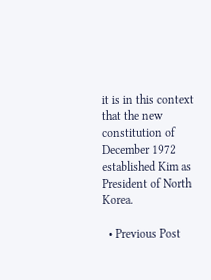it is in this context that the new constitution of December 1972 established Kim as President of North Korea.

  • Previous Post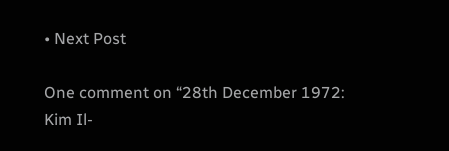• Next Post

One comment on “28th December 1972: Kim Il-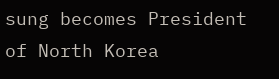sung becomes President of North Korea